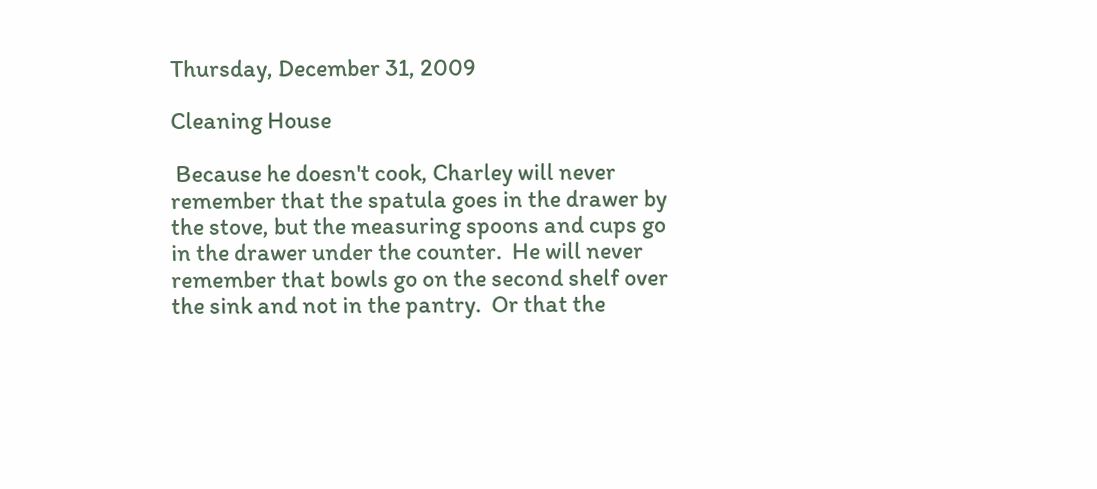Thursday, December 31, 2009

Cleaning House

 Because he doesn't cook, Charley will never remember that the spatula goes in the drawer by the stove, but the measuring spoons and cups go in the drawer under the counter.  He will never remember that bowls go on the second shelf over the sink and not in the pantry.  Or that the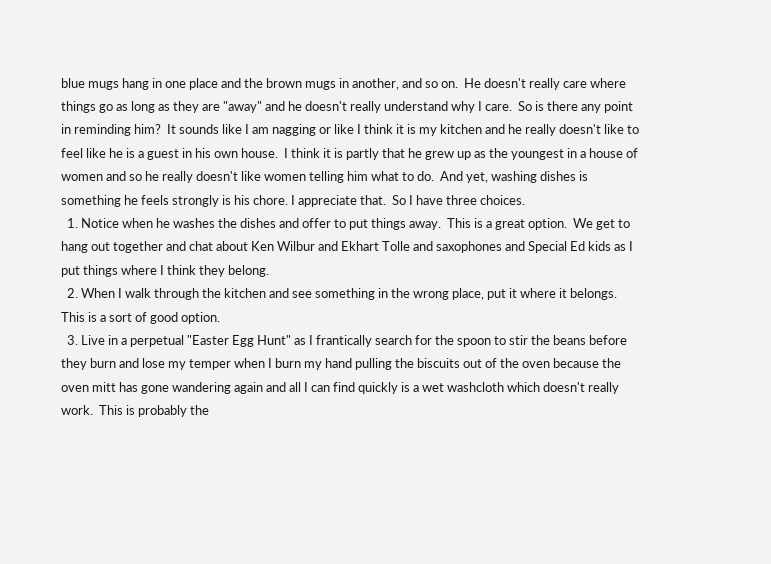blue mugs hang in one place and the brown mugs in another, and so on.  He doesn't really care where things go as long as they are "away" and he doesn't really understand why I care.  So is there any point in reminding him?  It sounds like I am nagging or like I think it is my kitchen and he really doesn't like to feel like he is a guest in his own house.  I think it is partly that he grew up as the youngest in a house of women and so he really doesn't like women telling him what to do.  And yet, washing dishes is something he feels strongly is his chore. I appreciate that.  So I have three choices.
  1. Notice when he washes the dishes and offer to put things away.  This is a great option.  We get to hang out together and chat about Ken Wilbur and Ekhart Tolle and saxophones and Special Ed kids as I put things where I think they belong.
  2. When I walk through the kitchen and see something in the wrong place, put it where it belongs.  This is a sort of good option.
  3. Live in a perpetual "Easter Egg Hunt" as I frantically search for the spoon to stir the beans before they burn and lose my temper when I burn my hand pulling the biscuits out of the oven because the oven mitt has gone wandering again and all I can find quickly is a wet washcloth which doesn't really work.  This is probably the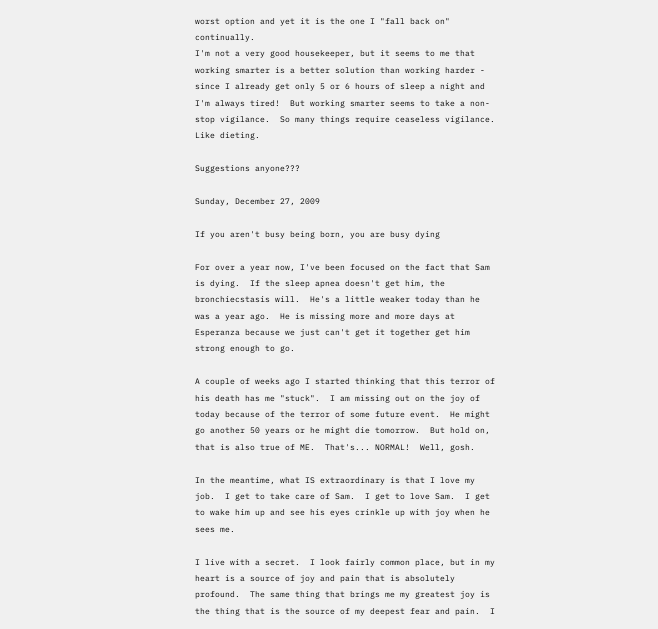worst option and yet it is the one I "fall back on" continually.
I'm not a very good housekeeper, but it seems to me that working smarter is a better solution than working harder - since I already get only 5 or 6 hours of sleep a night and I'm always tired!  But working smarter seems to take a non-stop vigilance.  So many things require ceaseless vigilance.  Like dieting.

Suggestions anyone???

Sunday, December 27, 2009

If you aren't busy being born, you are busy dying

For over a year now, I've been focused on the fact that Sam is dying.  If the sleep apnea doesn't get him, the bronchiecstasis will.  He's a little weaker today than he was a year ago.  He is missing more and more days at Esperanza because we just can't get it together get him strong enough to go.

A couple of weeks ago I started thinking that this terror of his death has me "stuck".  I am missing out on the joy of today because of the terror of some future event.  He might go another 50 years or he might die tomorrow.  But hold on, that is also true of ME.  That's... NORMAL!  Well, gosh.

In the meantime, what IS extraordinary is that I love my job.  I get to take care of Sam.  I get to love Sam.  I get to wake him up and see his eyes crinkle up with joy when he sees me.

I live with a secret.  I look fairly common place, but in my heart is a source of joy and pain that is absolutely profound.  The same thing that brings me my greatest joy is the thing that is the source of my deepest fear and pain.  I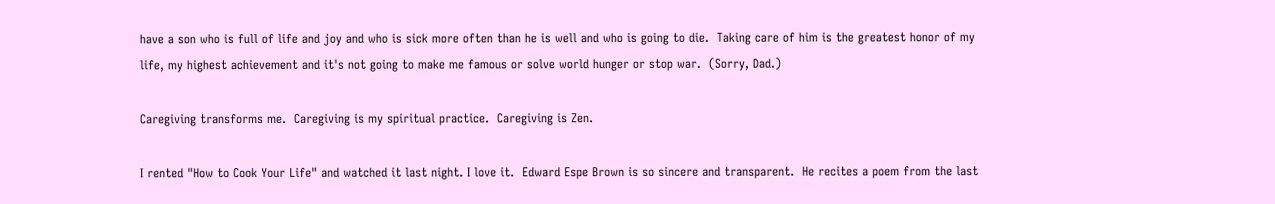have a son who is full of life and joy and who is sick more often than he is well and who is going to die.  Taking care of him is the greatest honor of my life, my highest achievement and it's not going to make me famous or solve world hunger or stop war.  (Sorry, Dad.)

Caregiving transforms me.  Caregiving is my spiritual practice.  Caregiving is Zen.

I rented "How to Cook Your Life" and watched it last night. I love it.  Edward Espe Brown is so sincere and transparent.  He recites a poem from the last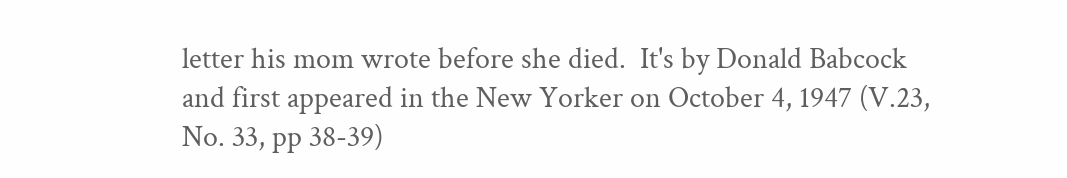letter his mom wrote before she died.  It's by Donald Babcock and first appeared in the New Yorker on October 4, 1947 (V.23, No. 33, pp 38-39)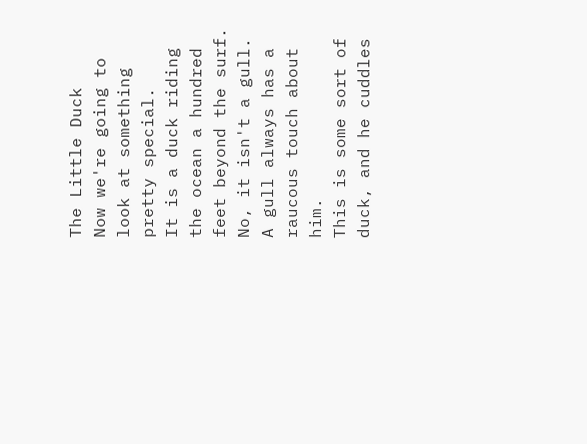The Little Duck
Now we're going to look at something pretty special.
It is a duck riding the ocean a hundred feet beyond the surf.
No, it isn't a gull.
A gull always has a raucous touch about him.
This is some sort of duck, and he cuddles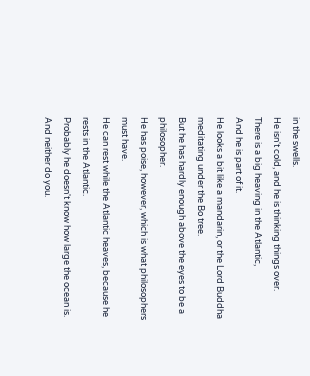in the swells.
He isn't cold, and he is thinking things over.
There is a big heaving in the Atlantic,
And he is part of it.
He looks a bit like a mandarin, or the Lord Buddha meditating under the Bo tree.
But he has hardly enough above the eyes to be a philosopher.
He has poise, however, which is what philosophers must have.
He can rest while the Atlantic heaves, because he rests in the Atlantic.
Probably he doesn't know how large the ocean is.
And neither do you.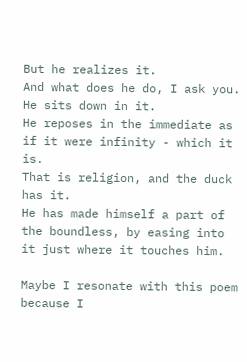But he realizes it.
And what does he do, I ask you.  He sits down in it.
He reposes in the immediate as if it were infinity - which it is.
That is religion, and the duck has it.
He has made himself a part of the boundless, by easing into it just where it touches him.

Maybe I resonate with this poem because I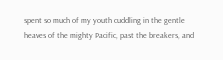spent so much of my youth cuddling in the gentle heaves of the mighty Pacific, past the breakers, and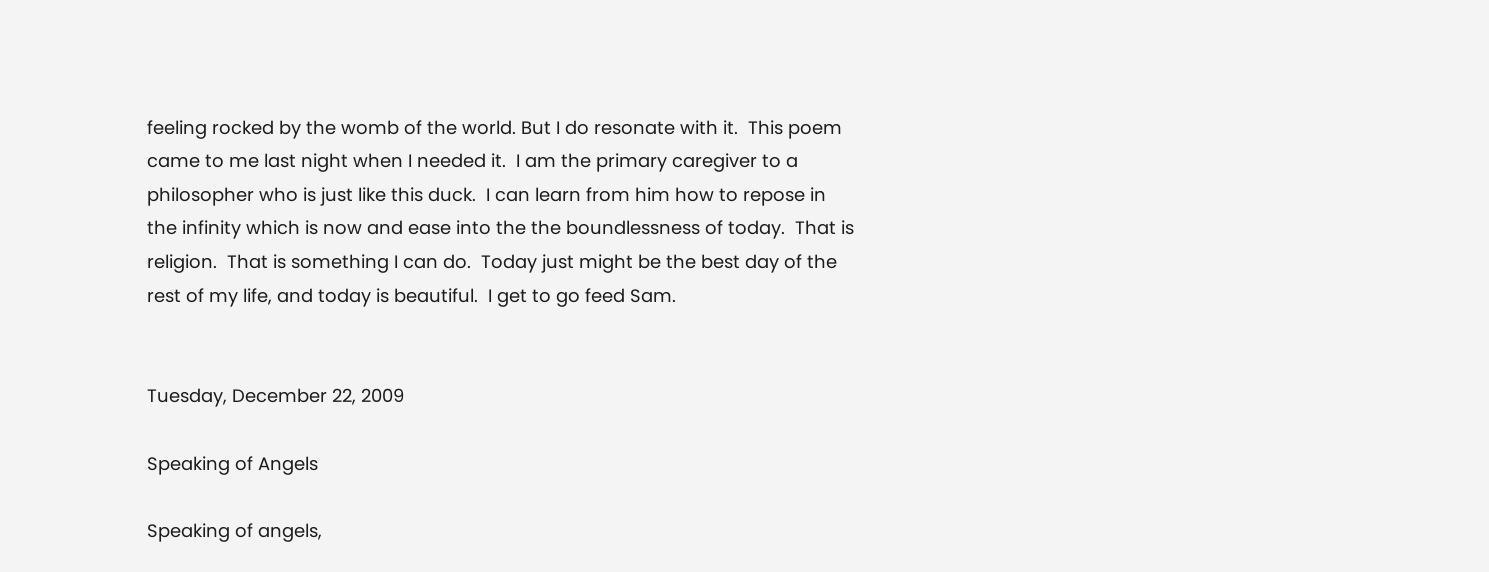feeling rocked by the womb of the world. But I do resonate with it.  This poem came to me last night when I needed it.  I am the primary caregiver to a philosopher who is just like this duck.  I can learn from him how to repose in the infinity which is now and ease into the the boundlessness of today.  That is religion.  That is something I can do.  Today just might be the best day of the rest of my life, and today is beautiful.  I get to go feed Sam.


Tuesday, December 22, 2009

Speaking of Angels

Speaking of angels,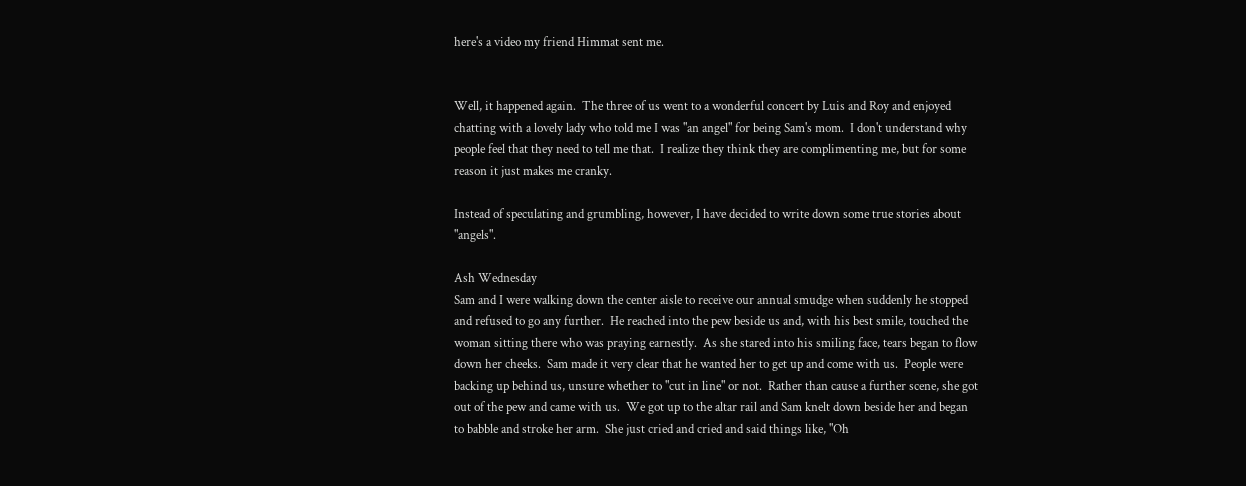here's a video my friend Himmat sent me.


Well, it happened again.  The three of us went to a wonderful concert by Luis and Roy and enjoyed chatting with a lovely lady who told me I was "an angel" for being Sam's mom.  I don't understand why people feel that they need to tell me that.  I realize they think they are complimenting me, but for some reason it just makes me cranky.

Instead of speculating and grumbling, however, I have decided to write down some true stories about "angels".

Ash Wednesday
Sam and I were walking down the center aisle to receive our annual smudge when suddenly he stopped and refused to go any further.  He reached into the pew beside us and, with his best smile, touched the woman sitting there who was praying earnestly.  As she stared into his smiling face, tears began to flow down her cheeks.  Sam made it very clear that he wanted her to get up and come with us.  People were backing up behind us, unsure whether to "cut in line" or not.  Rather than cause a further scene, she got out of the pew and came with us.  We got up to the altar rail and Sam knelt down beside her and began to babble and stroke her arm.  She just cried and cried and said things like, "Oh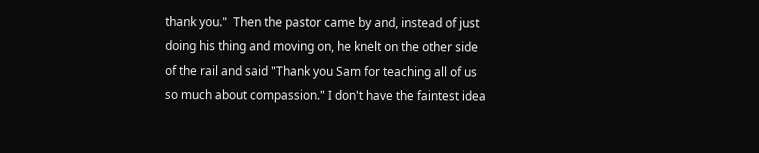thank you."  Then the pastor came by and, instead of just doing his thing and moving on, he knelt on the other side of the rail and said "Thank you Sam for teaching all of us so much about compassion." I don't have the faintest idea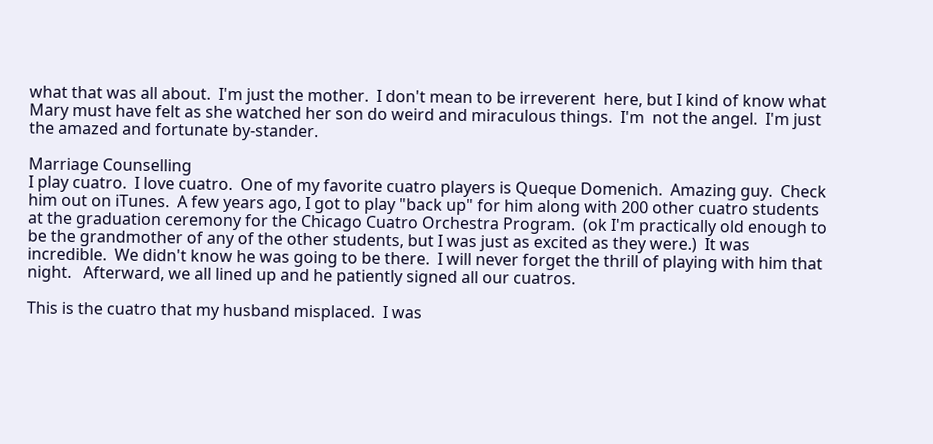what that was all about.  I'm just the mother.  I don't mean to be irreverent  here, but I kind of know what Mary must have felt as she watched her son do weird and miraculous things.  I'm  not the angel.  I'm just the amazed and fortunate by-stander.

Marriage Counselling
I play cuatro.  I love cuatro.  One of my favorite cuatro players is Queque Domenich.  Amazing guy.  Check him out on iTunes.  A few years ago, I got to play "back up" for him along with 200 other cuatro students at the graduation ceremony for the Chicago Cuatro Orchestra Program.  (ok I'm practically old enough to be the grandmother of any of the other students, but I was just as excited as they were.)  It was incredible.  We didn't know he was going to be there.  I will never forget the thrill of playing with him that night.   Afterward, we all lined up and he patiently signed all our cuatros.

This is the cuatro that my husband misplaced.  I was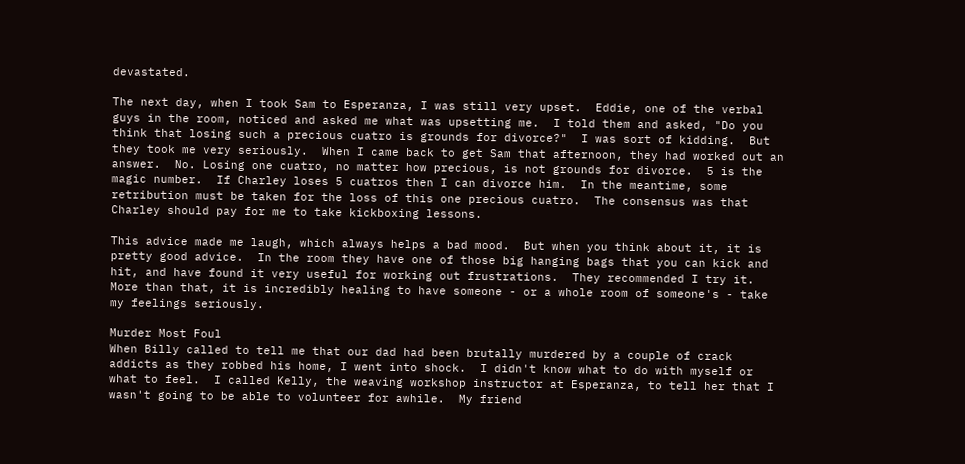devastated.

The next day, when I took Sam to Esperanza, I was still very upset.  Eddie, one of the verbal guys in the room, noticed and asked me what was upsetting me.  I told them and asked, "Do you think that losing such a precious cuatro is grounds for divorce?"  I was sort of kidding.  But they took me very seriously.  When I came back to get Sam that afternoon, they had worked out an answer.  No. Losing one cuatro, no matter how precious, is not grounds for divorce.  5 is the magic number.  If Charley loses 5 cuatros then I can divorce him.  In the meantime, some retribution must be taken for the loss of this one precious cuatro.  The consensus was that Charley should pay for me to take kickboxing lessons.

This advice made me laugh, which always helps a bad mood.  But when you think about it, it is pretty good advice.  In the room they have one of those big hanging bags that you can kick and hit, and have found it very useful for working out frustrations.  They recommended I try it.  More than that, it is incredibly healing to have someone - or a whole room of someone's - take my feelings seriously.

Murder Most Foul
When Billy called to tell me that our dad had been brutally murdered by a couple of crack addicts as they robbed his home, I went into shock.  I didn't know what to do with myself or what to feel.  I called Kelly, the weaving workshop instructor at Esperanza, to tell her that I wasn't going to be able to volunteer for awhile.  My friend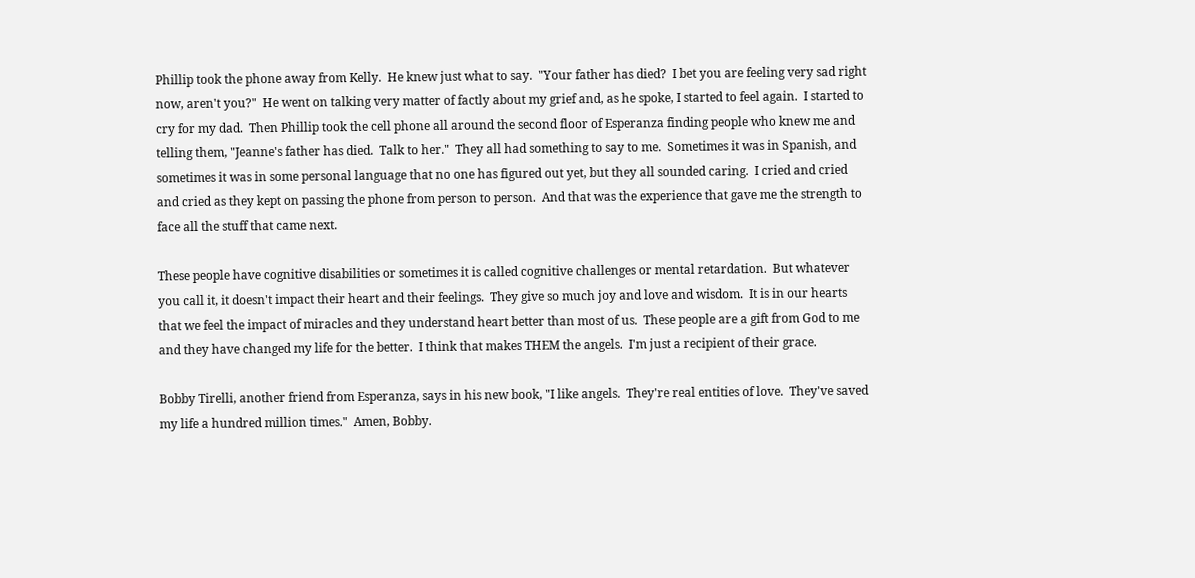Phillip took the phone away from Kelly.  He knew just what to say.  "Your father has died?  I bet you are feeling very sad right now, aren't you?"  He went on talking very matter of factly about my grief and, as he spoke, I started to feel again.  I started to cry for my dad.  Then Phillip took the cell phone all around the second floor of Esperanza finding people who knew me and telling them, "Jeanne's father has died.  Talk to her."  They all had something to say to me.  Sometimes it was in Spanish, and sometimes it was in some personal language that no one has figured out yet, but they all sounded caring.  I cried and cried and cried as they kept on passing the phone from person to person.  And that was the experience that gave me the strength to face all the stuff that came next.

These people have cognitive disabilities or sometimes it is called cognitive challenges or mental retardation.  But whatever you call it, it doesn't impact their heart and their feelings.  They give so much joy and love and wisdom.  It is in our hearts that we feel the impact of miracles and they understand heart better than most of us.  These people are a gift from God to me and they have changed my life for the better.  I think that makes THEM the angels.  I'm just a recipient of their grace.

Bobby Tirelli, another friend from Esperanza, says in his new book, "I like angels.  They're real entities of love.  They've saved my life a hundred million times."  Amen, Bobby.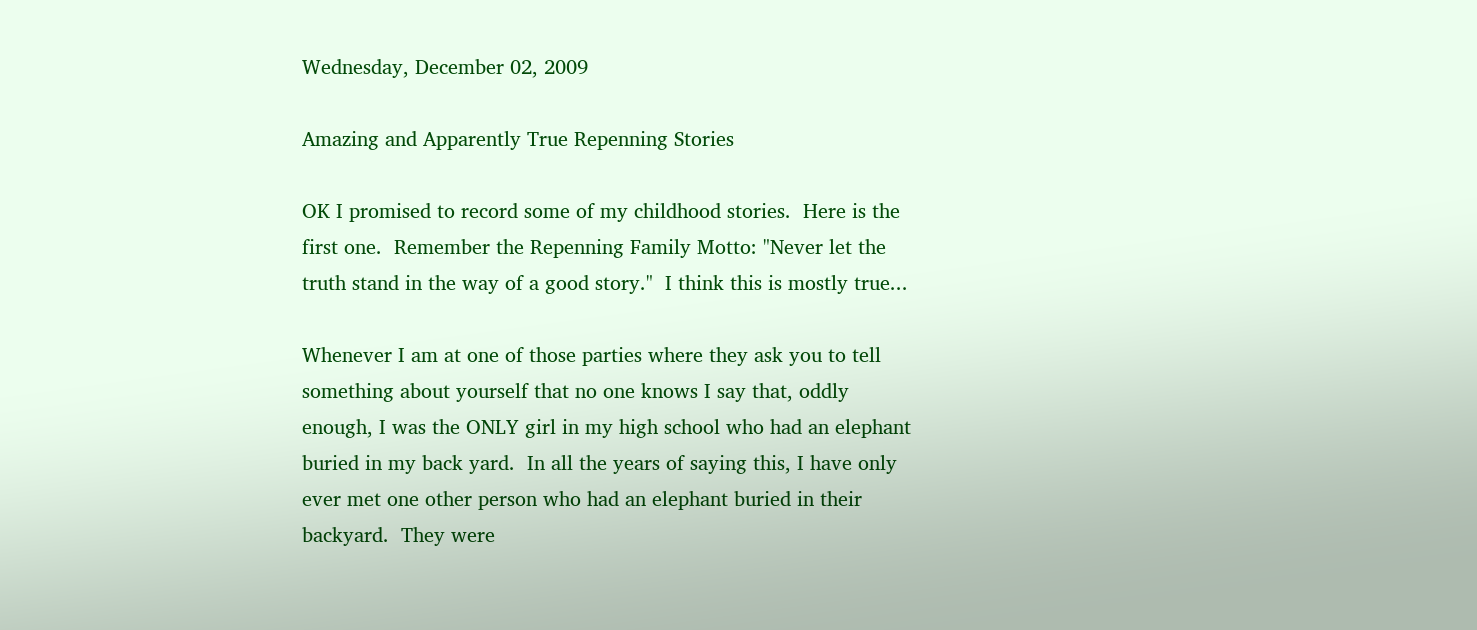Wednesday, December 02, 2009

Amazing and Apparently True Repenning Stories

OK I promised to record some of my childhood stories.  Here is the first one.  Remember the Repenning Family Motto: "Never let the truth stand in the way of a good story."  I think this is mostly true...

Whenever I am at one of those parties where they ask you to tell something about yourself that no one knows I say that, oddly enough, I was the ONLY girl in my high school who had an elephant buried in my back yard.  In all the years of saying this, I have only ever met one other person who had an elephant buried in their backyard.  They were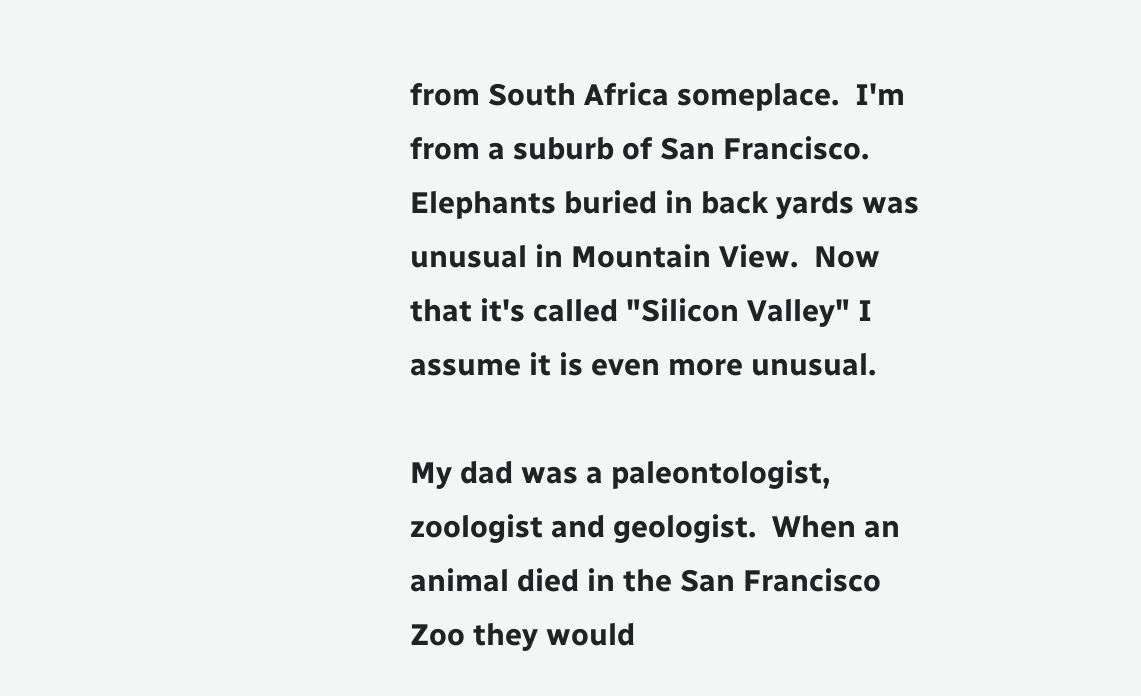from South Africa someplace.  I'm from a suburb of San Francisco.  Elephants buried in back yards was unusual in Mountain View.  Now that it's called "Silicon Valley" I assume it is even more unusual.

My dad was a paleontologist, zoologist and geologist.  When an animal died in the San Francisco Zoo they would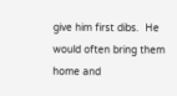give him first dibs.  He would often bring them home and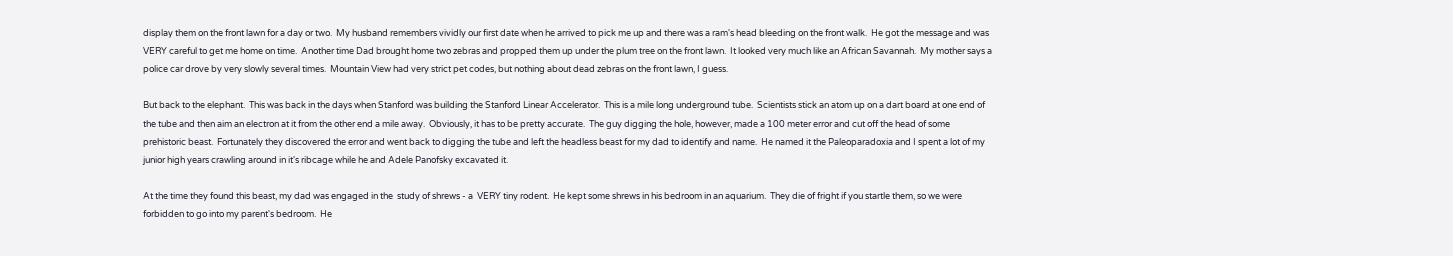display them on the front lawn for a day or two.  My husband remembers vividly our first date when he arrived to pick me up and there was a ram's head bleeding on the front walk.  He got the message and was VERY careful to get me home on time.  Another time Dad brought home two zebras and propped them up under the plum tree on the front lawn.  It looked very much like an African Savannah.  My mother says a police car drove by very slowly several times.  Mountain View had very strict pet codes, but nothing about dead zebras on the front lawn, I guess.

But back to the elephant.  This was back in the days when Stanford was building the Stanford Linear Accelerator.  This is a mile long underground tube.  Scientists stick an atom up on a dart board at one end of the tube and then aim an electron at it from the other end a mile away.  Obviously, it has to be pretty accurate.  The guy digging the hole, however, made a 100 meter error and cut off the head of some prehistoric beast.  Fortunately they discovered the error and went back to digging the tube and left the headless beast for my dad to identify and name.  He named it the Paleoparadoxia and I spent a lot of my junior high years crawling around in it's ribcage while he and Adele Panofsky excavated it.

At the time they found this beast, my dad was engaged in the  study of shrews - a  VERY tiny rodent.  He kept some shrews in his bedroom in an aquarium.  They die of fright if you startle them, so we were forbidden to go into my parent's bedroom.  He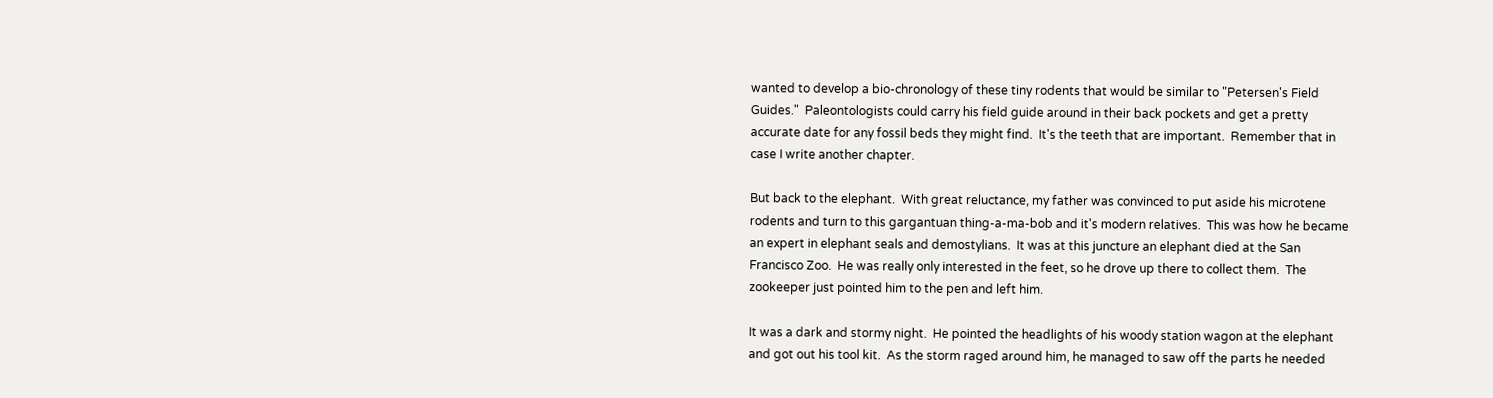wanted to develop a bio-chronology of these tiny rodents that would be similar to "Petersen's Field Guides."  Paleontologists could carry his field guide around in their back pockets and get a pretty accurate date for any fossil beds they might find.  It's the teeth that are important.  Remember that in case I write another chapter.

But back to the elephant.  With great reluctance, my father was convinced to put aside his microtene rodents and turn to this gargantuan thing-a-ma-bob and it's modern relatives.  This was how he became an expert in elephant seals and demostylians.  It was at this juncture an elephant died at the San Francisco Zoo.  He was really only interested in the feet, so he drove up there to collect them.  The zookeeper just pointed him to the pen and left him.

It was a dark and stormy night.  He pointed the headlights of his woody station wagon at the elephant and got out his tool kit.  As the storm raged around him, he managed to saw off the parts he needed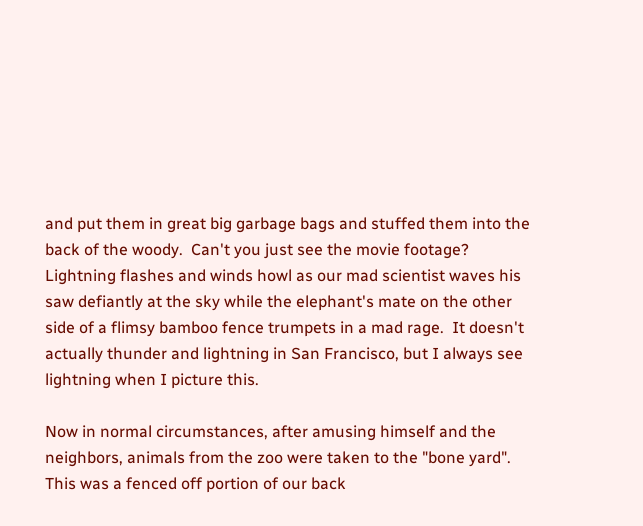and put them in great big garbage bags and stuffed them into the back of the woody.  Can't you just see the movie footage?  Lightning flashes and winds howl as our mad scientist waves his saw defiantly at the sky while the elephant's mate on the other side of a flimsy bamboo fence trumpets in a mad rage.  It doesn't actually thunder and lightning in San Francisco, but I always see lightning when I picture this.

Now in normal circumstances, after amusing himself and the neighbors, animals from the zoo were taken to the "bone yard".  This was a fenced off portion of our back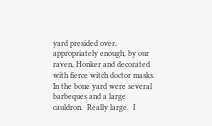yard presided over, appropriately enough, by our raven, Honker and decorated with fierce witch doctor masks.  In the bone yard were several barbeques and a large cauldron.  Really large.  I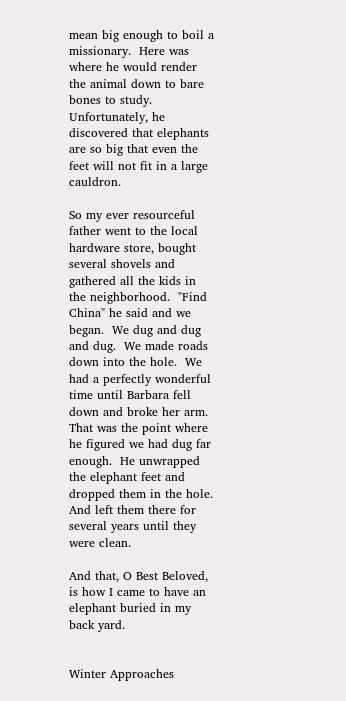mean big enough to boil a missionary.  Here was where he would render the animal down to bare bones to study.  Unfortunately, he discovered that elephants are so big that even the feet will not fit in a large cauldron.

So my ever resourceful father went to the local hardware store, bought several shovels and gathered all the kids in the neighborhood.  "Find China" he said and we began.  We dug and dug and dug.  We made roads down into the hole.  We had a perfectly wonderful time until Barbara fell down and broke her arm.  That was the point where he figured we had dug far enough.  He unwrapped the elephant feet and dropped them in the hole.  And left them there for several years until they were clean.

And that, O Best Beloved, is how I came to have an elephant buried in my back yard.


Winter Approaches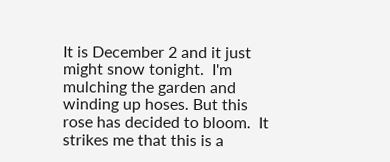It is December 2 and it just might snow tonight.  I'm mulching the garden and winding up hoses. But this rose has decided to bloom.  It strikes me that this is a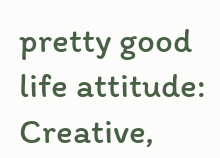pretty good life attitude: Creative,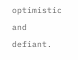optimistic and defiant.